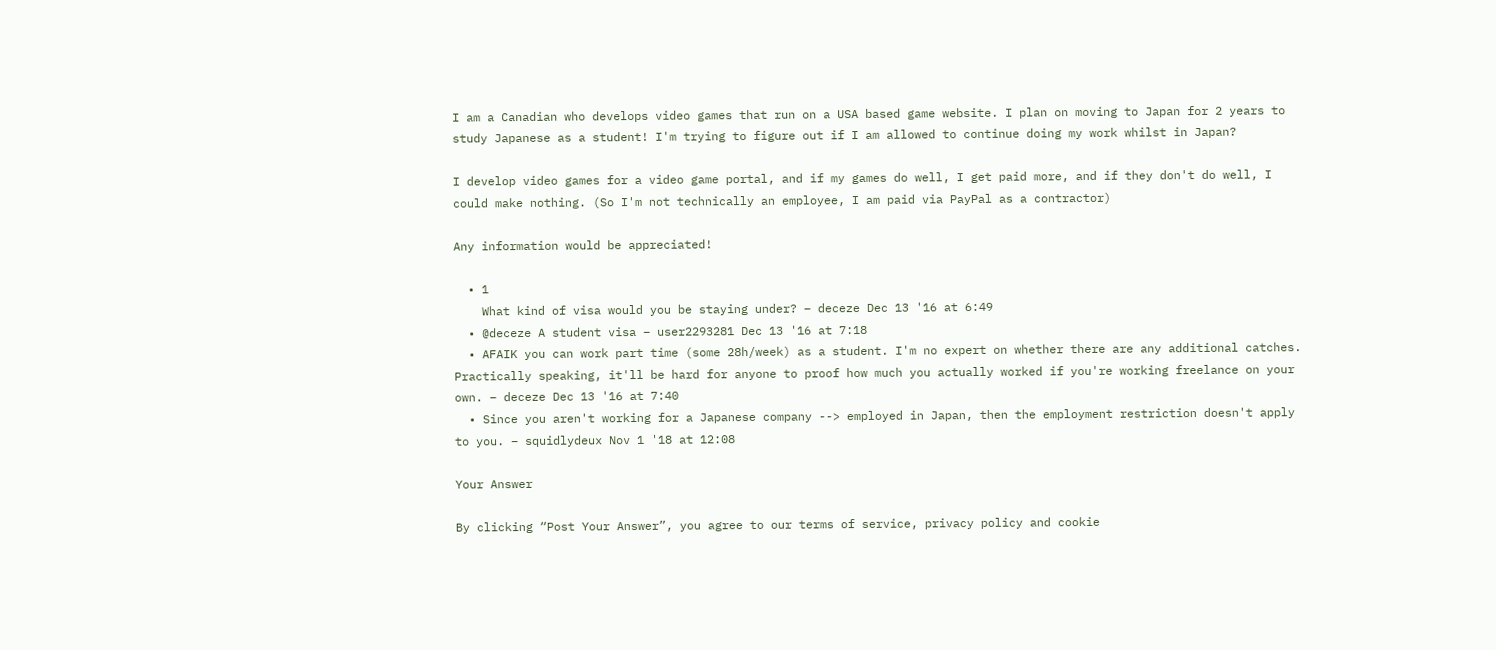I am a Canadian who develops video games that run on a USA based game website. I plan on moving to Japan for 2 years to study Japanese as a student! I'm trying to figure out if I am allowed to continue doing my work whilst in Japan?

I develop video games for a video game portal, and if my games do well, I get paid more, and if they don't do well, I could make nothing. (So I'm not technically an employee, I am paid via PayPal as a contractor)

Any information would be appreciated!

  • 1
    What kind of visa would you be staying under? – deceze Dec 13 '16 at 6:49
  • @deceze A student visa – user2293281 Dec 13 '16 at 7:18
  • AFAIK you can work part time (some 28h/week) as a student. I'm no expert on whether there are any additional catches. Practically speaking, it'll be hard for anyone to proof how much you actually worked if you're working freelance on your own. – deceze Dec 13 '16 at 7:40
  • Since you aren't working for a Japanese company --> employed in Japan, then the employment restriction doesn't apply to you. – squidlydeux Nov 1 '18 at 12:08

Your Answer

By clicking “Post Your Answer”, you agree to our terms of service, privacy policy and cookie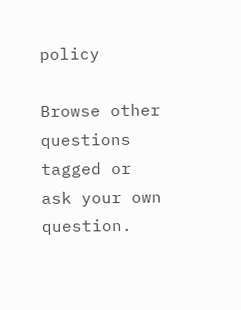policy

Browse other questions tagged or ask your own question.